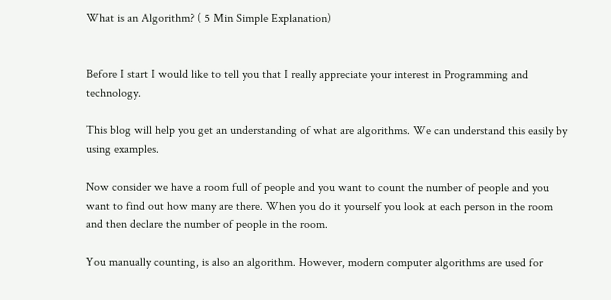What is an Algorithm? ( 5 Min Simple Explanation)


Before I start I would like to tell you that I really appreciate your interest in Programming and technology.

This blog will help you get an understanding of what are algorithms. We can understand this easily by using examples.

Now consider we have a room full of people and you want to count the number of people and you want to find out how many are there. When you do it yourself you look at each person in the room and then declare the number of people in the room.

You manually counting, is also an algorithm. However, modern computer algorithms are used for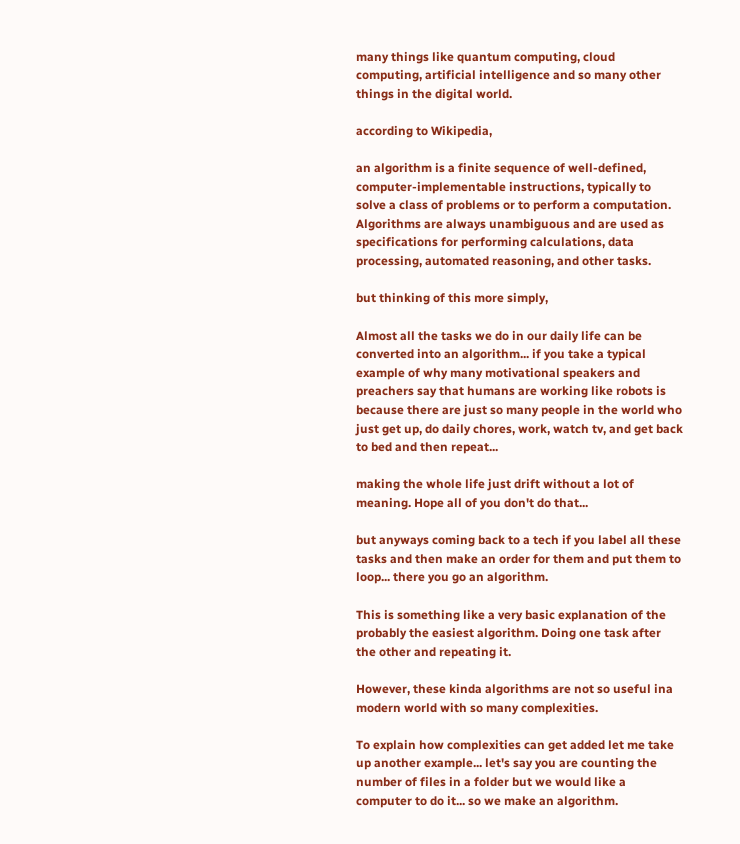many things like quantum computing, cloud computing, artificial intelligence and so many other things in the digital world.

according to Wikipedia,

an algorithm is a finite sequence of well-defined, computer-implementable instructions, typically to solve a class of problems or to perform a computation. Algorithms are always unambiguous and are used as specifications for performing calculations, data processing, automated reasoning, and other tasks.

but thinking of this more simply,

Almost all the tasks we do in our daily life can be converted into an algorithm... if you take a typical example of why many motivational speakers and preachers say that humans are working like robots is because there are just so many people in the world who just get up, do daily chores, work, watch tv, and get back to bed and then repeat...

making the whole life just drift without a lot of meaning. Hope all of you don't do that...

but anyways coming back to a tech if you label all these tasks and then make an order for them and put them to loop... there you go an algorithm.

This is something like a very basic explanation of the probably the easiest algorithm. Doing one task after the other and repeating it.

However, these kinda algorithms are not so useful ina modern world with so many complexities.

To explain how complexities can get added let me take up another example... let's say you are counting the number of files in a folder but we would like a computer to do it... so we make an algorithm.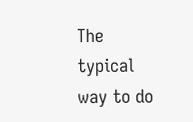The typical way to do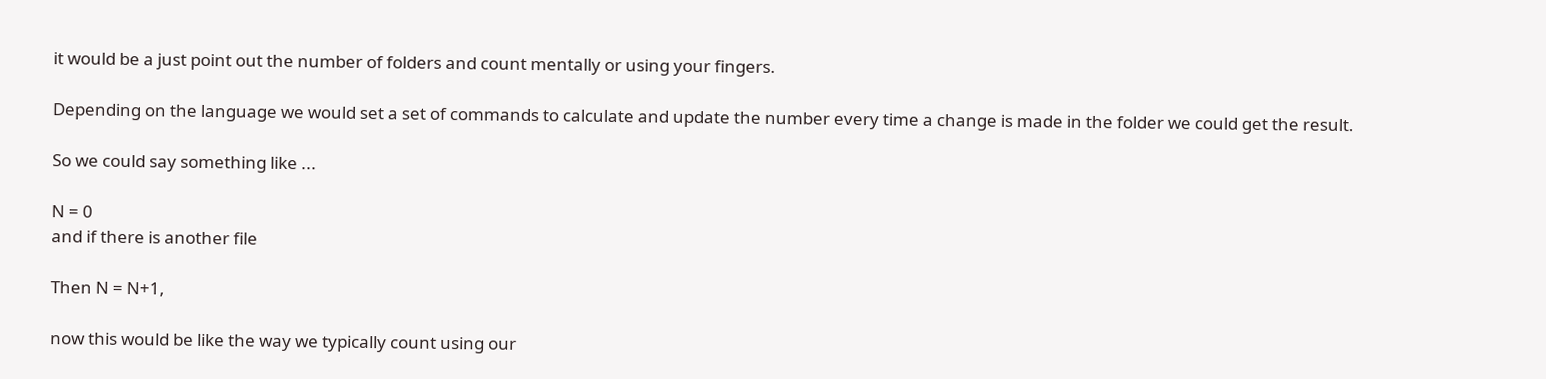it would be a just point out the number of folders and count mentally or using your fingers.

Depending on the language we would set a set of commands to calculate and update the number every time a change is made in the folder we could get the result.

So we could say something like ...

N = 0
and if there is another file

Then N = N+1,

now this would be like the way we typically count using our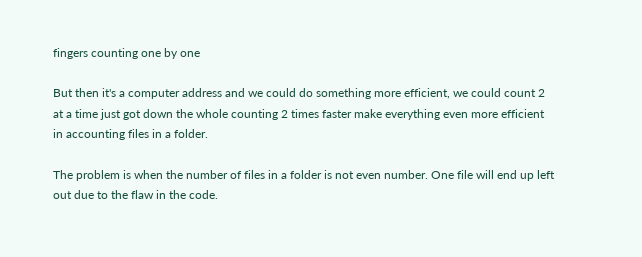fingers counting one by one

But then it's a computer address and we could do something more efficient, we could count 2 at a time just got down the whole counting 2 times faster make everything even more efficient in accounting files in a folder.

The problem is when the number of files in a folder is not even number. One file will end up left out due to the flaw in the code.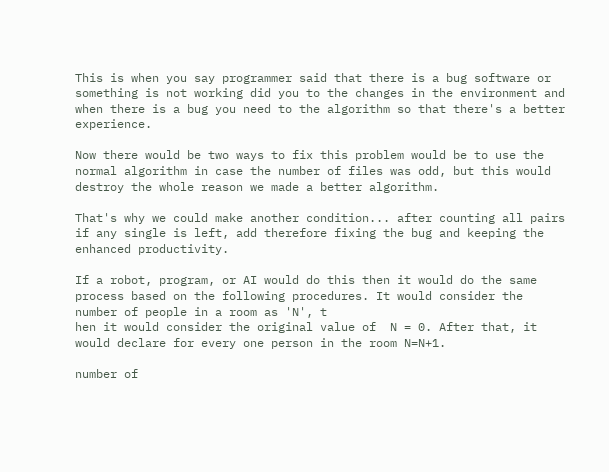This is when you say programmer said that there is a bug software or something is not working did you to the changes in the environment and when there is a bug you need to the algorithm so that there's a better experience.

Now there would be two ways to fix this problem would be to use the normal algorithm in case the number of files was odd, but this would destroy the whole reason we made a better algorithm.

That's why we could make another condition... after counting all pairs if any single is left, add therefore fixing the bug and keeping the enhanced productivity.

If a robot, program, or AI would do this then it would do the same process based on the following procedures. It would consider the number of people in a room as 'N', t
hen it would consider the original value of  N = 0. After that, it would declare for every one person in the room N=N+1.

number of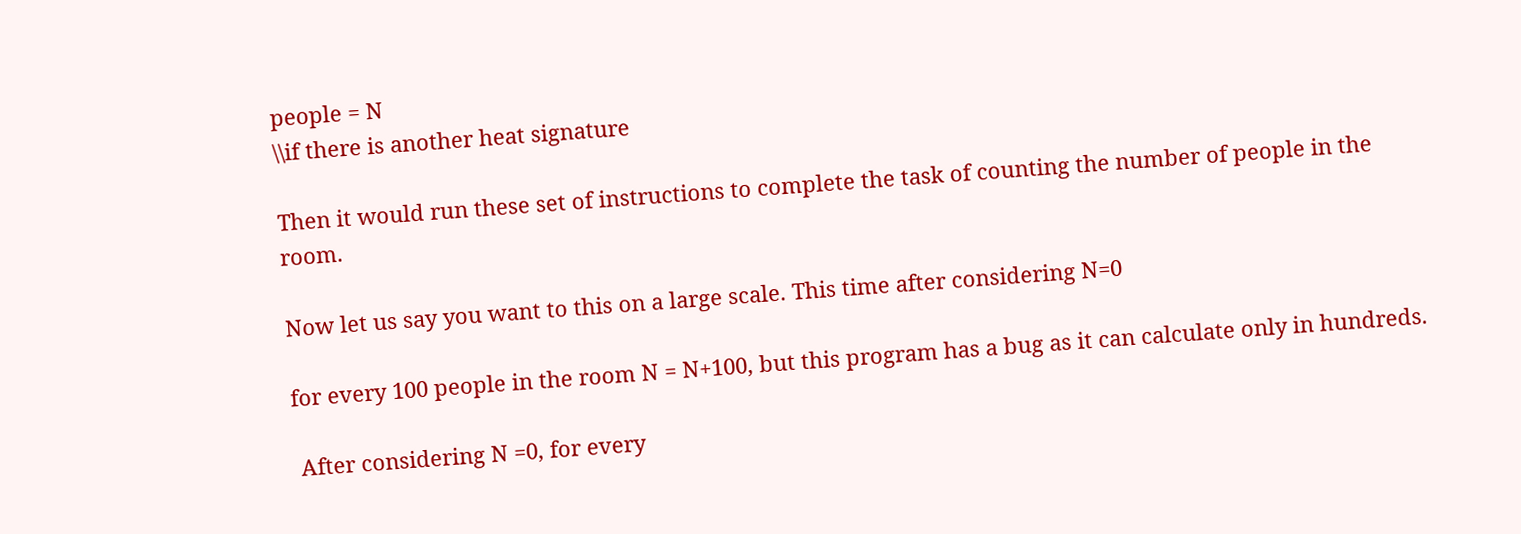people = N
\\if there is another heat signature

Then it would run these set of instructions to complete the task of counting the number of people in the room.

Now let us say you want to this on a large scale. This time after considering N=0

for every 100 people in the room N = N+100, but this program has a bug as it can calculate only in hundreds.

 After considering N =0, for every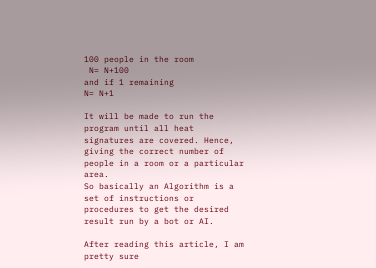100 people in the room
 N= N+100
and if 1 remaining
N= N+1

It will be made to run the program until all heat signatures are covered. Hence, giving the correct number of people in a room or a particular area.
So basically an Algorithm is a set of instructions or procedures to get the desired result run by a bot or AI.

After reading this article, I am pretty sure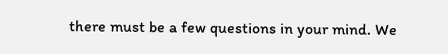there must be a few questions in your mind. We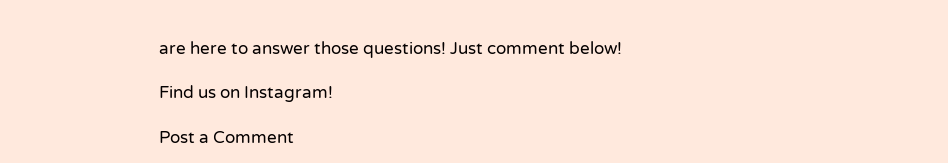are here to answer those questions! Just comment below!

Find us on Instagram!

Post a Comment